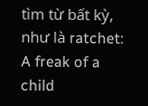tìm từ bất kỳ, như là ratchet:
A freak of a child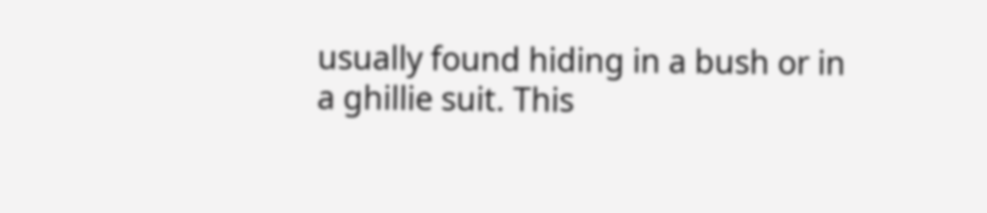usually found hiding in a bush or in a ghillie suit. This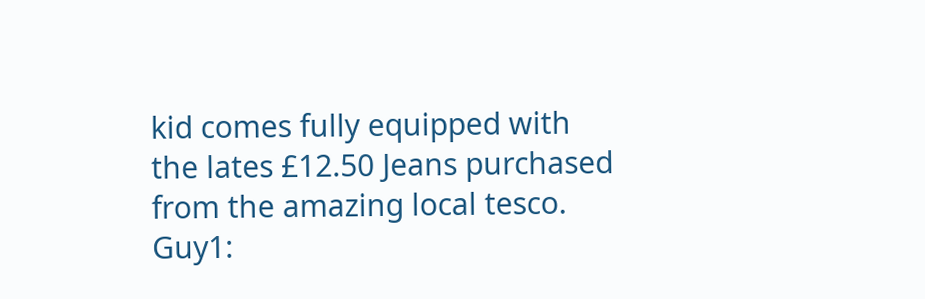kid comes fully equipped with the lates £12.50 Jeans purchased from the amazing local tesco.
Guy1: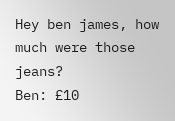Hey ben james, how much were those jeans?
Ben: £10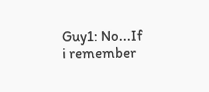Guy1: No...If i remember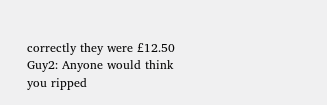correctly they were £12.50
Guy2: Anyone would think you ripped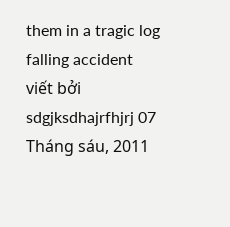them in a tragic log falling accident
viết bởi sdgjksdhajrfhjrj 07 Tháng sáu, 2011